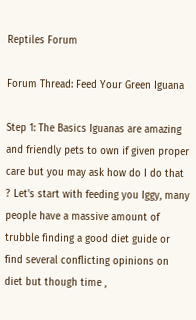Reptiles Forum

Forum Thread: Feed Your Green Iguana

Step 1: The Basics Iguanas are amazing and friendly pets to own if given proper care but you may ask how do I do that ? Let's start with feeding you Iggy, many people have a massive amount of trubble finding a good diet guide or find several conflicting opinions on diet but though time ,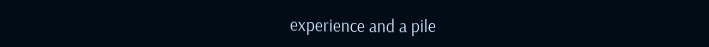experience and a pile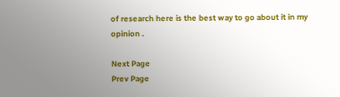of research here is the best way to go about it in my opinion .

Next Page
Prev Page